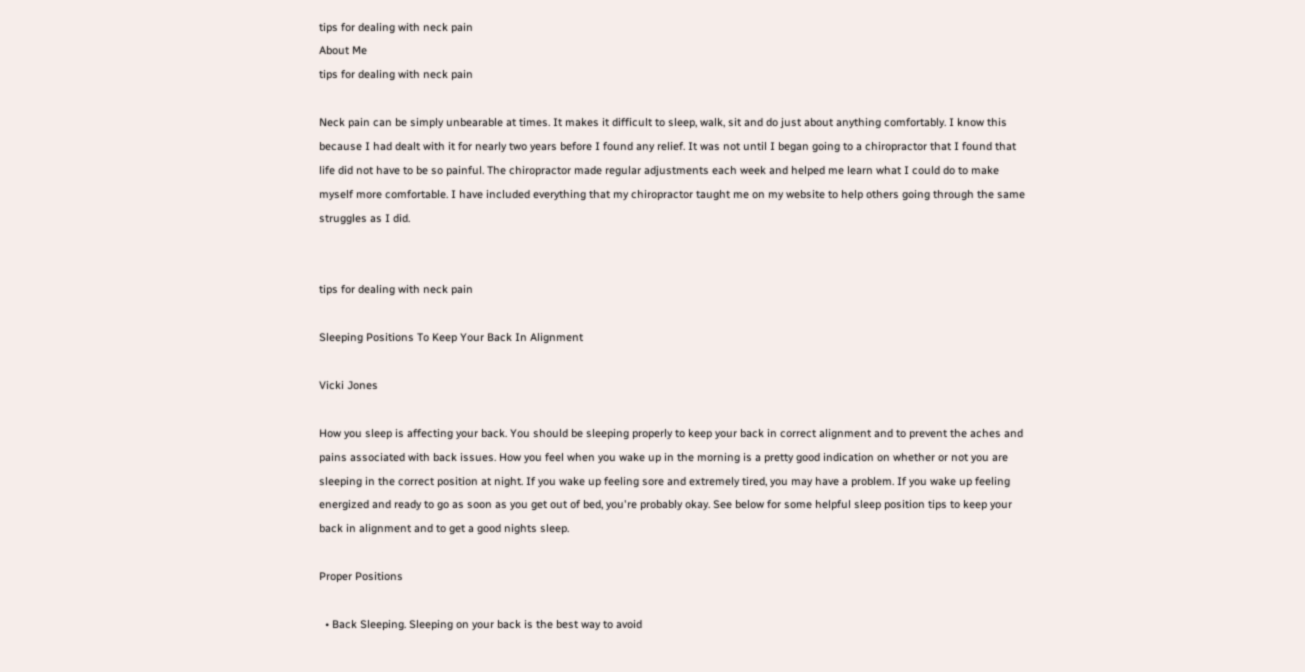tips for dealing with neck pain
About Me
tips for dealing with neck pain

Neck pain can be simply unbearable at times. It makes it difficult to sleep, walk, sit and do just about anything comfortably. I know this because I had dealt with it for nearly two years before I found any relief. It was not until I began going to a chiropractor that I found that life did not have to be so painful. The chiropractor made regular adjustments each week and helped me learn what I could do to make myself more comfortable. I have included everything that my chiropractor taught me on my website to help others going through the same struggles as I did.


tips for dealing with neck pain

Sleeping Positions To Keep Your Back In Alignment

Vicki Jones

How you sleep is affecting your back. You should be sleeping properly to keep your back in correct alignment and to prevent the aches and pains associated with back issues. How you feel when you wake up in the morning is a pretty good indication on whether or not you are sleeping in the correct position at night. If you wake up feeling sore and extremely tired, you may have a problem. If you wake up feeling energized and ready to go as soon as you get out of bed, you're probably okay. See below for some helpful sleep position tips to keep your back in alignment and to get a good nights sleep.

Proper Positions

  • Back Sleeping. Sleeping on your back is the best way to avoid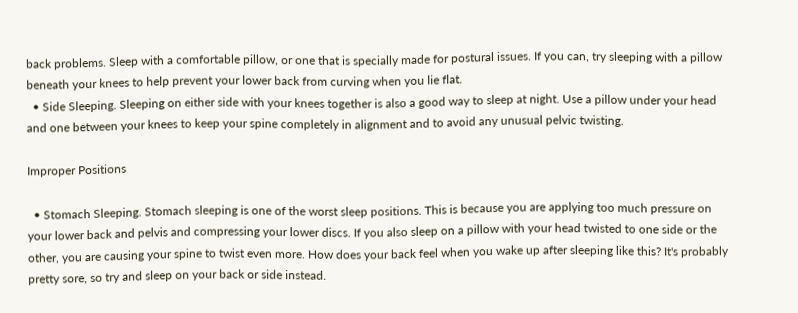back problems. Sleep with a comfortable pillow, or one that is specially made for postural issues. If you can, try sleeping with a pillow beneath your knees to help prevent your lower back from curving when you lie flat.
  • Side Sleeping. Sleeping on either side with your knees together is also a good way to sleep at night. Use a pillow under your head and one between your knees to keep your spine completely in alignment and to avoid any unusual pelvic twisting.

Improper Positions

  • Stomach Sleeping. Stomach sleeping is one of the worst sleep positions. This is because you are applying too much pressure on your lower back and pelvis and compressing your lower discs. If you also sleep on a pillow with your head twisted to one side or the other, you are causing your spine to twist even more. How does your back feel when you wake up after sleeping like this? It's probably pretty sore, so try and sleep on your back or side instead.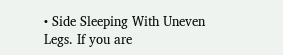• Side Sleeping With Uneven Legs. If you are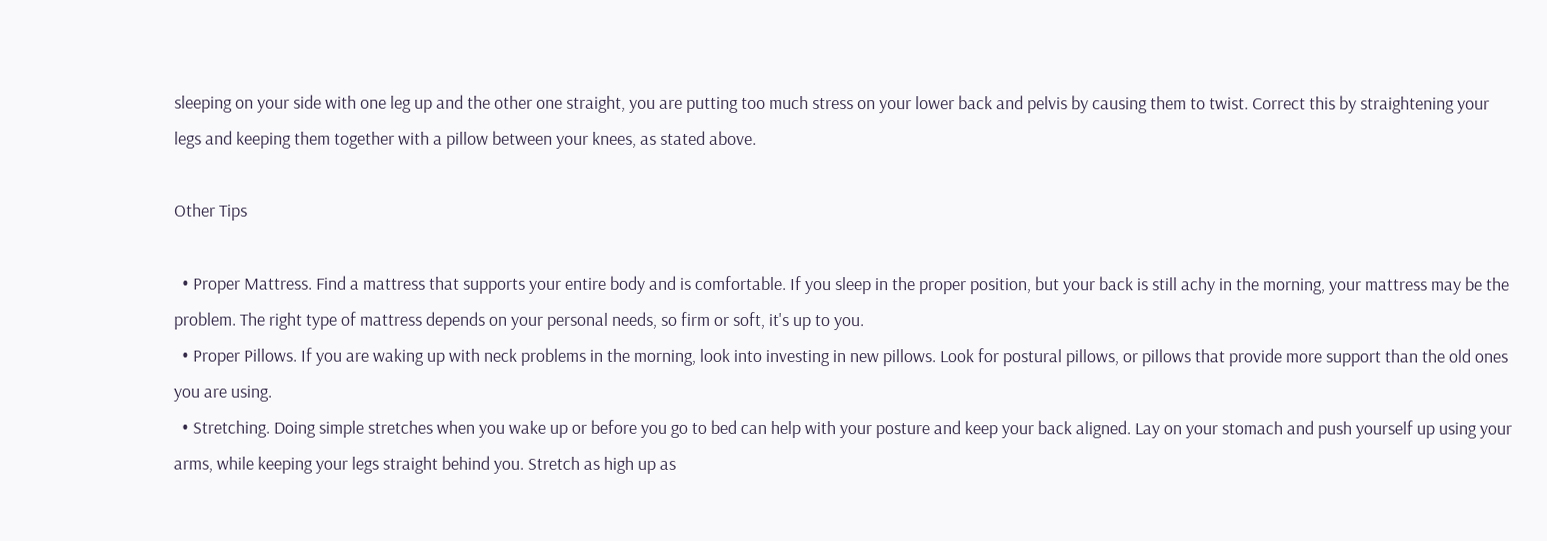sleeping on your side with one leg up and the other one straight, you are putting too much stress on your lower back and pelvis by causing them to twist. Correct this by straightening your legs and keeping them together with a pillow between your knees, as stated above.

Other Tips

  • Proper Mattress. Find a mattress that supports your entire body and is comfortable. If you sleep in the proper position, but your back is still achy in the morning, your mattress may be the problem. The right type of mattress depends on your personal needs, so firm or soft, it's up to you.
  • Proper Pillows. If you are waking up with neck problems in the morning, look into investing in new pillows. Look for postural pillows, or pillows that provide more support than the old ones you are using.
  • Stretching. Doing simple stretches when you wake up or before you go to bed can help with your posture and keep your back aligned. Lay on your stomach and push yourself up using your arms, while keeping your legs straight behind you. Stretch as high up as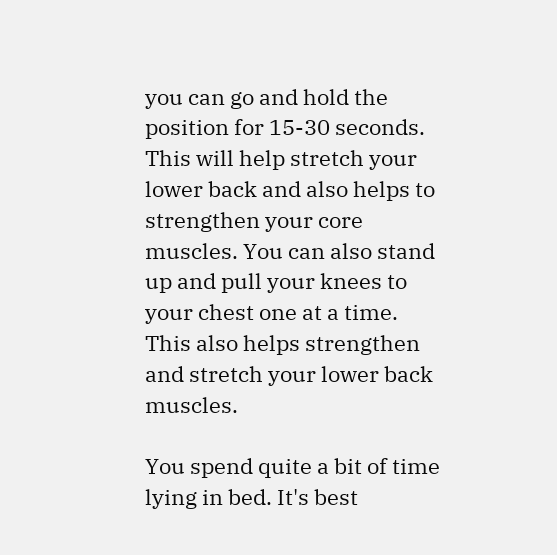you can go and hold the position for 15-30 seconds. This will help stretch your lower back and also helps to strengthen your core muscles. You can also stand up and pull your knees to your chest one at a time. This also helps strengthen and stretch your lower back muscles.

You spend quite a bit of time lying in bed. It's best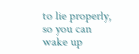to lie properly, so you can wake up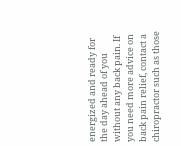energized and ready for the day ahead of you without any back pain. If you need more advice on back pain relief, contact a chiropractor such as those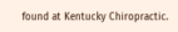found at Kentucky Chiropractic.